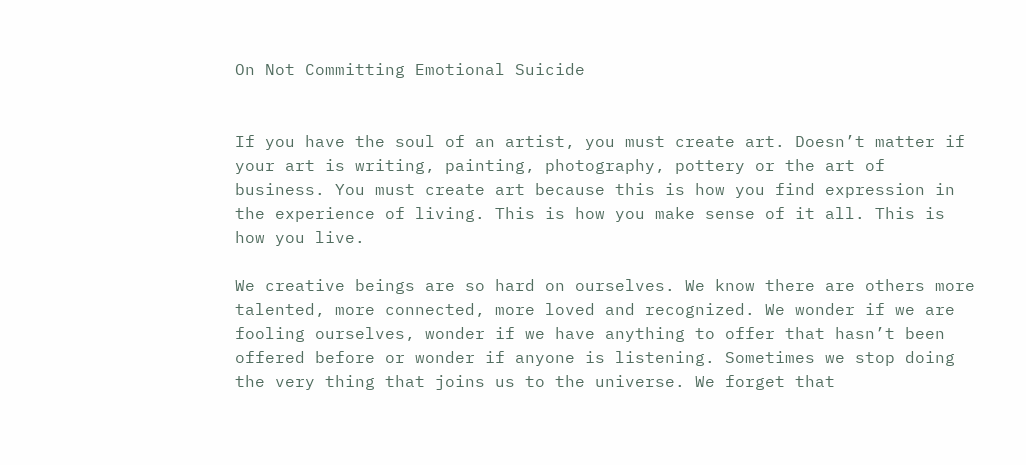On Not Committing Emotional Suicide


If you have the soul of an artist, you must create art. Doesn’t matter if your art is writing, painting, photography, pottery or the art of business. You must create art because this is how you find expression in the experience of living. This is how you make sense of it all. This is how you live.

We creative beings are so hard on ourselves. We know there are others more talented, more connected, more loved and recognized. We wonder if we are fooling ourselves, wonder if we have anything to offer that hasn’t been offered before or wonder if anyone is listening. Sometimes we stop doing the very thing that joins us to the universe. We forget that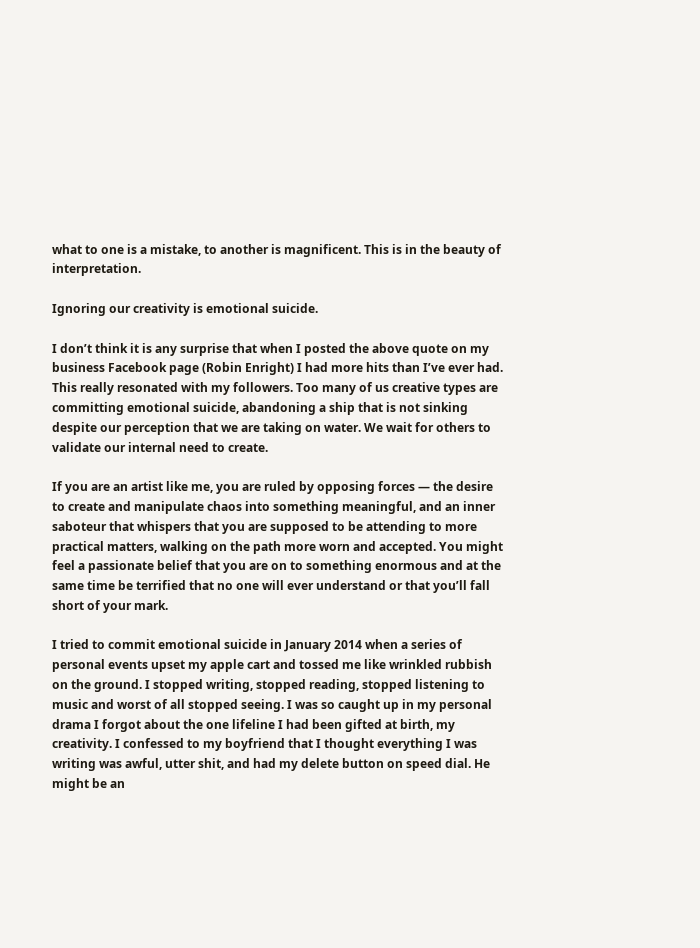what to one is a mistake, to another is magnificent. This is in the beauty of interpretation.

Ignoring our creativity is emotional suicide.

I don’t think it is any surprise that when I posted the above quote on my business Facebook page (Robin Enright) I had more hits than I’ve ever had. This really resonated with my followers. Too many of us creative types are committing emotional suicide, abandoning a ship that is not sinking despite our perception that we are taking on water. We wait for others to validate our internal need to create.

If you are an artist like me, you are ruled by opposing forces — the desire to create and manipulate chaos into something meaningful, and an inner saboteur that whispers that you are supposed to be attending to more practical matters, walking on the path more worn and accepted. You might feel a passionate belief that you are on to something enormous and at the same time be terrified that no one will ever understand or that you’ll fall short of your mark.

I tried to commit emotional suicide in January 2014 when a series of personal events upset my apple cart and tossed me like wrinkled rubbish on the ground. I stopped writing, stopped reading, stopped listening to music and worst of all stopped seeing. I was so caught up in my personal drama I forgot about the one lifeline I had been gifted at birth, my creativity. I confessed to my boyfriend that I thought everything I was writing was awful, utter shit, and had my delete button on speed dial. He might be an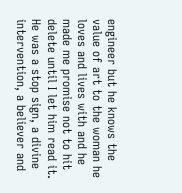engineer but he knows the value of art to the woman he loves and lives with and he made me promise not to hit delete until I let him read it. He was a stop sign, a divine intervention, a believer and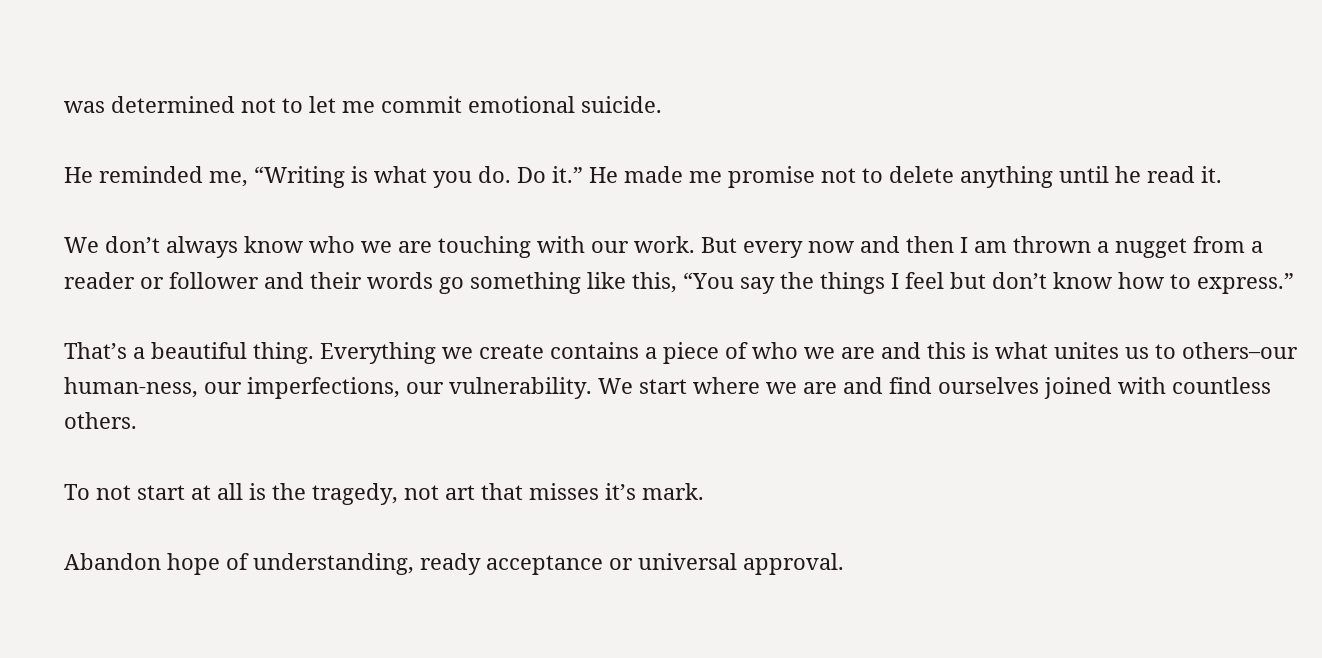was determined not to let me commit emotional suicide.

He reminded me, “Writing is what you do. Do it.” He made me promise not to delete anything until he read it.

We don’t always know who we are touching with our work. But every now and then I am thrown a nugget from a reader or follower and their words go something like this, “You say the things I feel but don’t know how to express.”

That’s a beautiful thing. Everything we create contains a piece of who we are and this is what unites us to others–our human-ness, our imperfections, our vulnerability. We start where we are and find ourselves joined with countless others.

To not start at all is the tragedy, not art that misses it’s mark.

Abandon hope of understanding, ready acceptance or universal approval.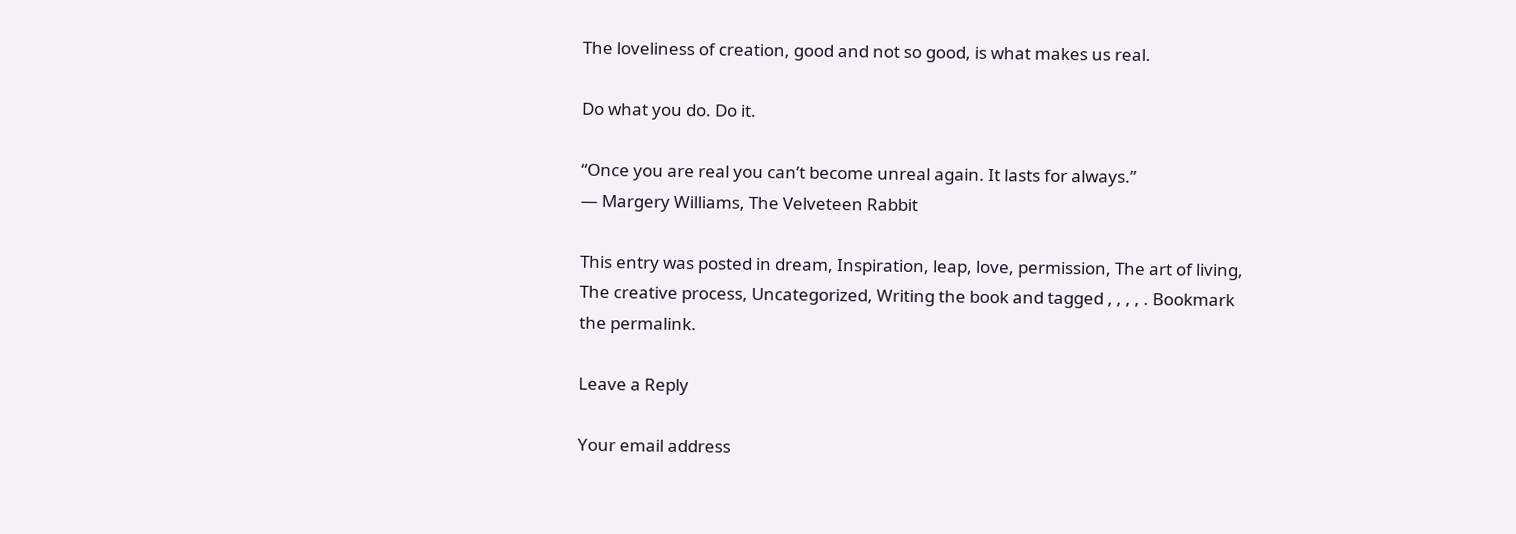The loveliness of creation, good and not so good, is what makes us real.

Do what you do. Do it.

“Once you are real you can’t become unreal again. It lasts for always.”
― Margery Williams, The Velveteen Rabbit

This entry was posted in dream, Inspiration, leap, love, permission, The art of living, The creative process, Uncategorized, Writing the book and tagged , , , , . Bookmark the permalink.

Leave a Reply

Your email address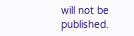will not be published.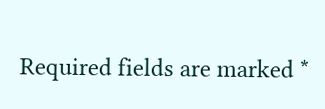Required fields are marked *